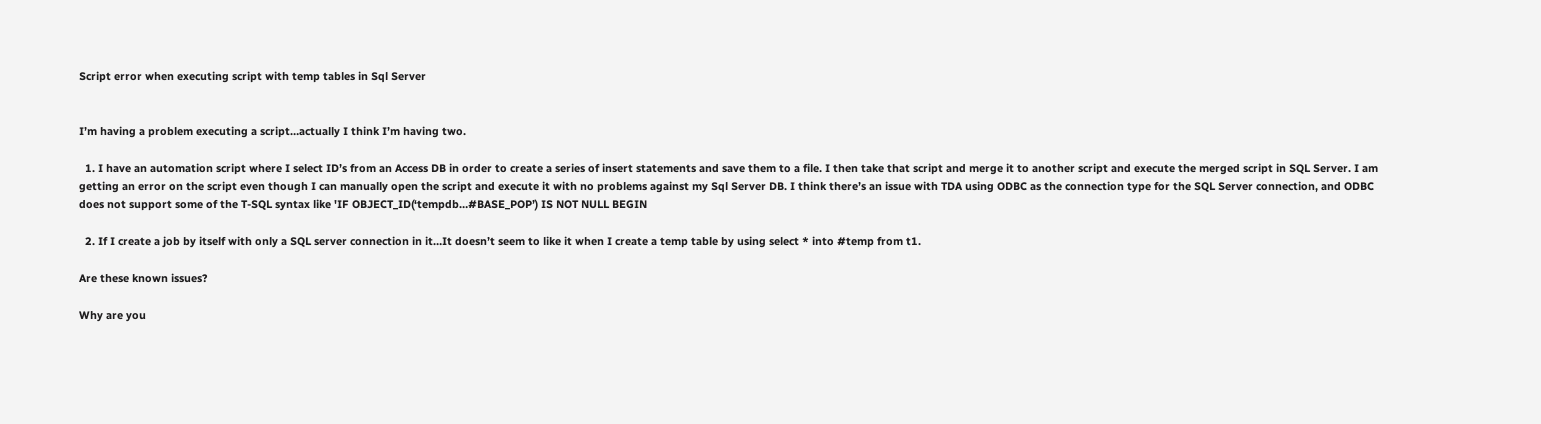Script error when executing script with temp tables in Sql Server


I’m having a problem executing a script…actually I think I’m having two.

  1. I have an automation script where I select ID’s from an Access DB in order to create a series of insert statements and save them to a file. I then take that script and merge it to another script and execute the merged script in SQL Server. I am getting an error on the script even though I can manually open the script and execute it with no problems against my Sql Server DB. I think there’s an issue with TDA using ODBC as the connection type for the SQL Server connection, and ODBC does not support some of the T-SQL syntax like 'IF OBJECT_ID(‘tempdb…#BASE_POP’) IS NOT NULL BEGIN

  2. If I create a job by itself with only a SQL server connection in it…It doesn’t seem to like it when I create a temp table by using select * into #temp from t1.

Are these known issues?

Why are you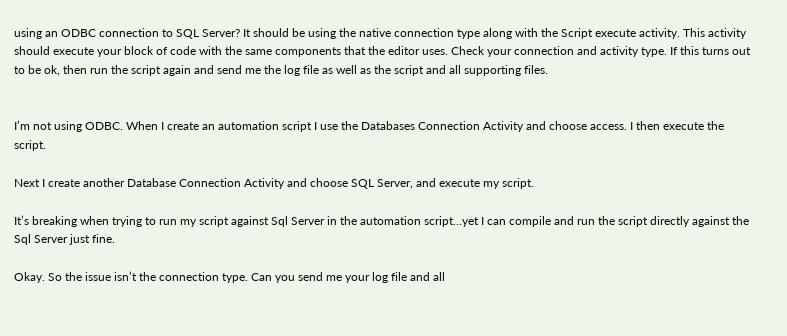using an ODBC connection to SQL Server? It should be using the native connection type along with the Script execute activity. This activity should execute your block of code with the same components that the editor uses. Check your connection and activity type. If this turns out to be ok, then run the script again and send me the log file as well as the script and all supporting files.


I’m not using ODBC. When I create an automation script I use the Databases Connection Activity and choose access. I then execute the script.

Next I create another Database Connection Activity and choose SQL Server, and execute my script.

It’s breaking when trying to run my script against Sql Server in the automation script…yet I can compile and run the script directly against the Sql Server just fine.

Okay. So the issue isn’t the connection type. Can you send me your log file and all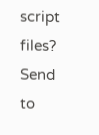script files? Send to